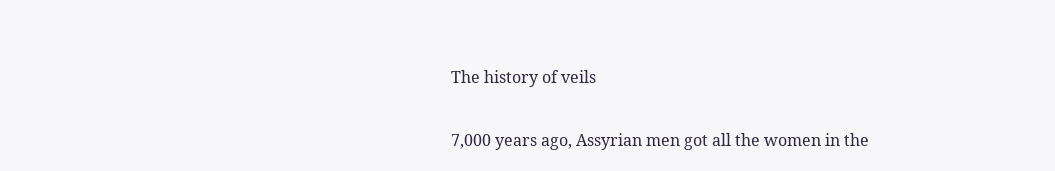The history of veils

7,000 years ago, Assyrian men got all the women in the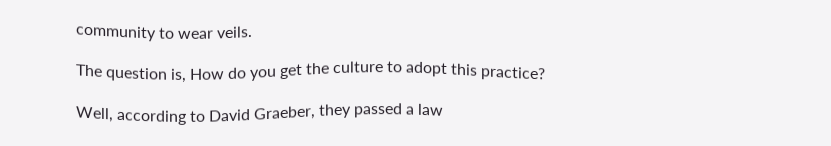community to wear veils.

The question is, How do you get the culture to adopt this practice?

Well, according to David Graeber, they passed a law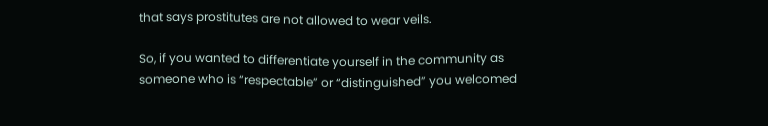that says prostitutes are not allowed to wear veils.

So, if you wanted to differentiate yourself in the community as someone who is “respectable” or “distinguished” you welcomed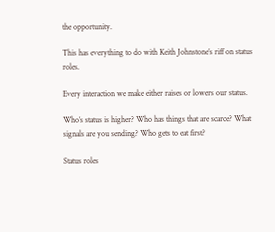the opportunity.

This has everything to do with Keith Johnstone’s riff on status roles.

Every interaction we make either raises or lowers our status.

Who’s status is higher? Who has things that are scarce? What signals are you sending? Who gets to eat first?

Status roles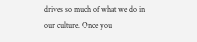drives so much of what we do in our culture. Once you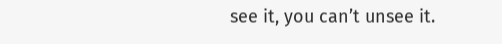see it, you can’t unsee it.